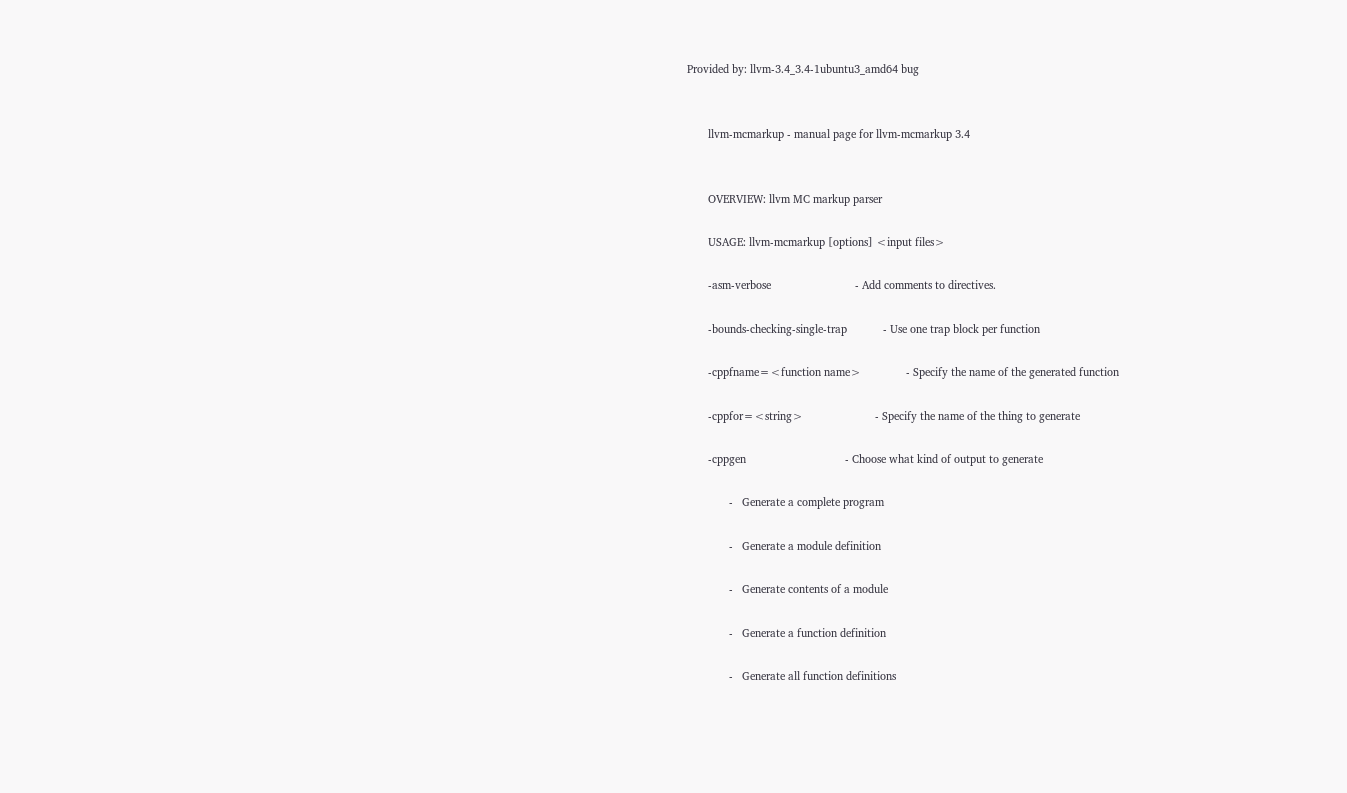Provided by: llvm-3.4_3.4-1ubuntu3_amd64 bug


       llvm-mcmarkup - manual page for llvm-mcmarkup 3.4


       OVERVIEW: llvm MC markup parser

       USAGE: llvm-mcmarkup [options] <input files>

       -asm-verbose                            - Add comments to directives.

       -bounds-checking-single-trap            - Use one trap block per function

       -cppfname=<function name>               - Specify the name of the generated function

       -cppfor=<string>                        - Specify the name of the thing to generate

       -cppgen                                 - Choose what kind of output to generate

              -   Generate a complete program

              -   Generate a module definition

              -   Generate contents of a module

              -   Generate a function definition

              -   Generate all function definitions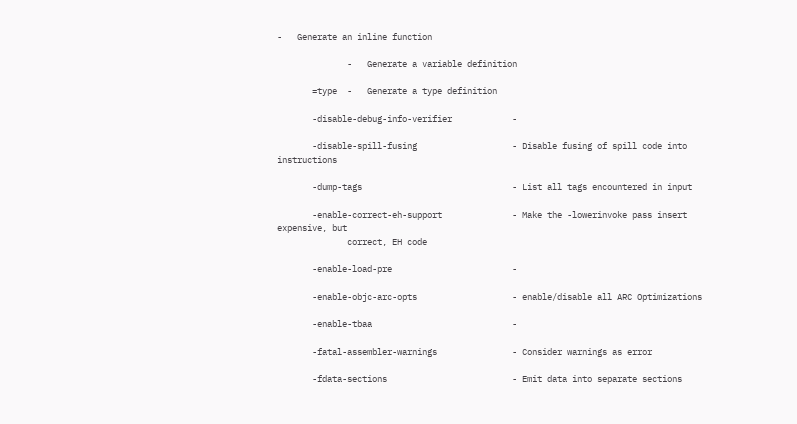-   Generate an inline function

              -   Generate a variable definition

       =type  -   Generate a type definition

       -disable-debug-info-verifier            -

       -disable-spill-fusing                   - Disable fusing of spill code into instructions

       -dump-tags                              - List all tags encountered in input

       -enable-correct-eh-support              - Make the -lowerinvoke pass insert expensive, but
              correct, EH code

       -enable-load-pre                        -

       -enable-objc-arc-opts                   - enable/disable all ARC Optimizations

       -enable-tbaa                            -

       -fatal-assembler-warnings               - Consider warnings as error

       -fdata-sections                         - Emit data into separate sections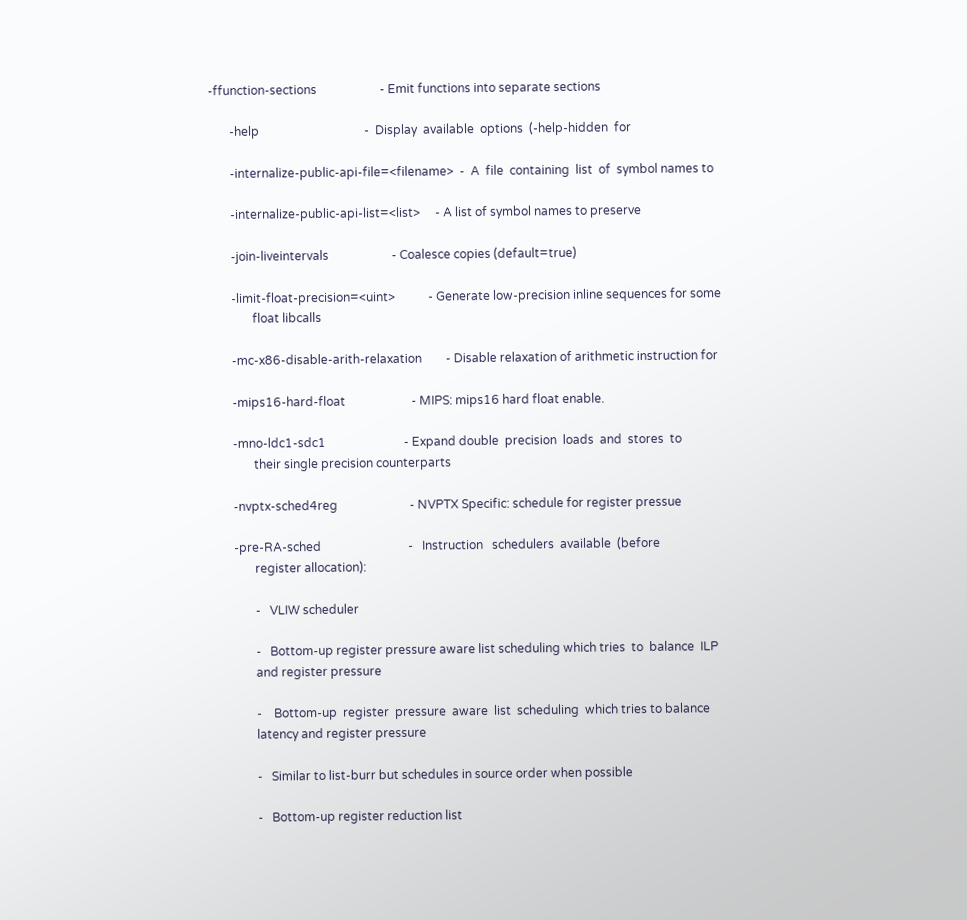-ffunction-sections                     - Emit functions into separate sections

       -help                                   -  Display  available  options  (-help-hidden  for

       -internalize-public-api-file=<filename>  -  A  file  containing  list  of  symbol names to

       -internalize-public-api-list=<list>     - A list of symbol names to preserve

       -join-liveintervals                     - Coalesce copies (default=true)

       -limit-float-precision=<uint>           - Generate low-precision inline sequences for some
              float libcalls

       -mc-x86-disable-arith-relaxation        - Disable relaxation of arithmetic instruction for

       -mips16-hard-float                      - MIPS: mips16 hard float enable.

       -mno-ldc1-sdc1                          - Expand double  precision  loads  and  stores  to
              their single precision counterparts

       -nvptx-sched4reg                        - NVPTX Specific: schedule for register pressue

       -pre-RA-sched                             -   Instruction   schedulers  available  (before
              register allocation):

              -   VLIW scheduler

              -   Bottom-up register pressure aware list scheduling which tries  to  balance  ILP
              and register pressure

              -    Bottom-up  register  pressure  aware  list  scheduling  which tries to balance
              latency and register pressure

              -   Similar to list-burr but schedules in source order when possible

              -   Bottom-up register reduction list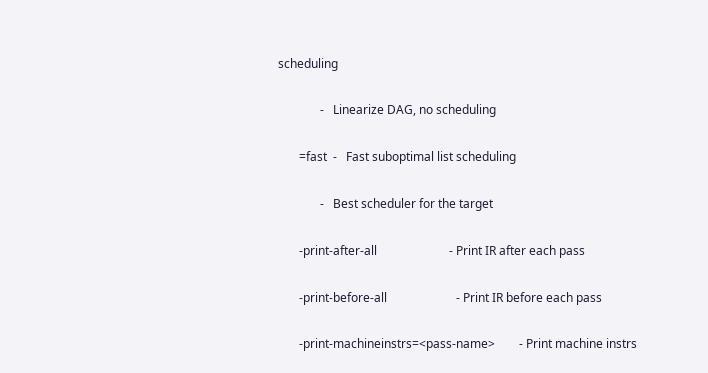scheduling

              -   Linearize DAG, no scheduling

       =fast  -   Fast suboptimal list scheduling

              -   Best scheduler for the target

       -print-after-all                        - Print IR after each pass

       -print-before-all                       - Print IR before each pass

       -print-machineinstrs=<pass-name>        - Print machine instrs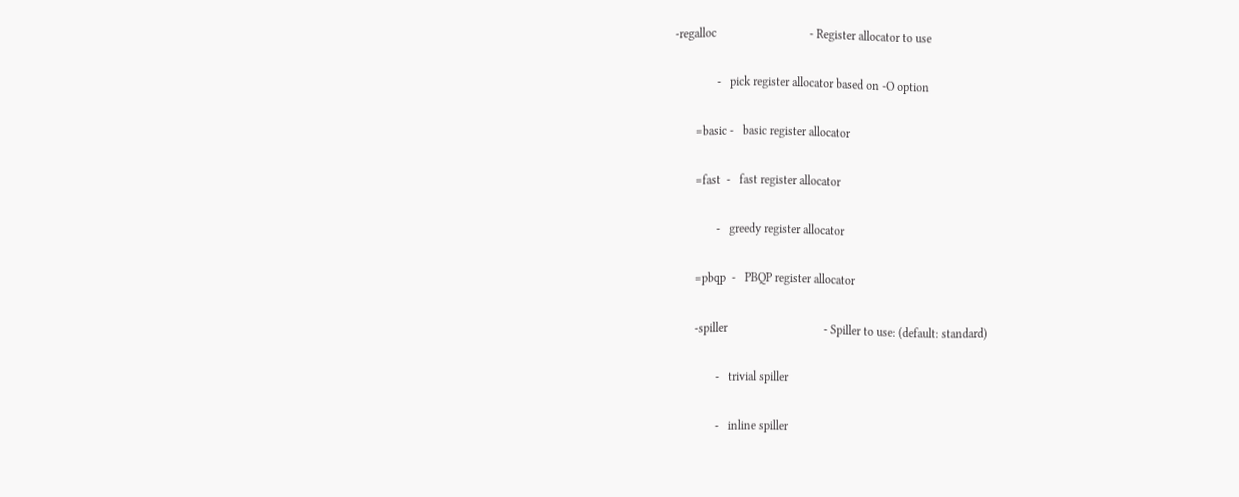-regalloc                               - Register allocator to use

              -   pick register allocator based on -O option

       =basic -   basic register allocator

       =fast  -   fast register allocator

              -   greedy register allocator

       =pbqp  -   PBQP register allocator

       -spiller                                - Spiller to use: (default: standard)

              -   trivial spiller

              -   inline spiller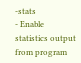-stats                                  - Enable statistics output from program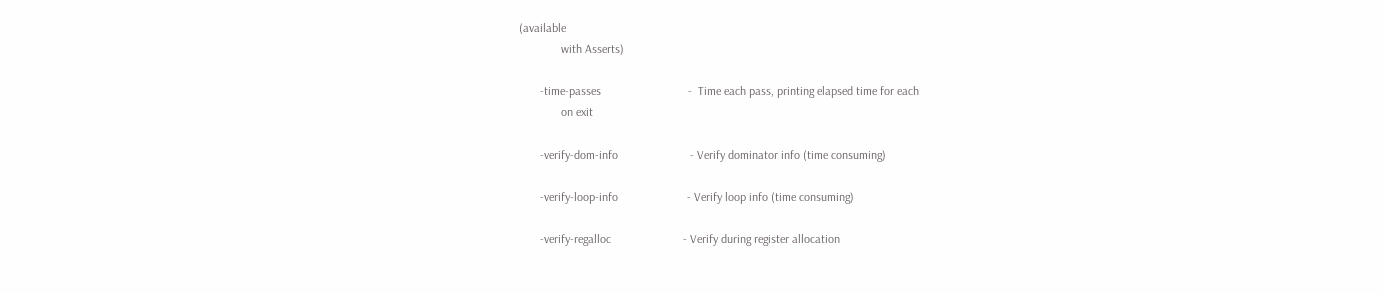(available
              with Asserts)

       -time-passes                             -  Time each pass, printing elapsed time for each
              on exit

       -verify-dom-info                        - Verify dominator info (time consuming)

       -verify-loop-info                       - Verify loop info (time consuming)

       -verify-regalloc                        - Verify during register allocation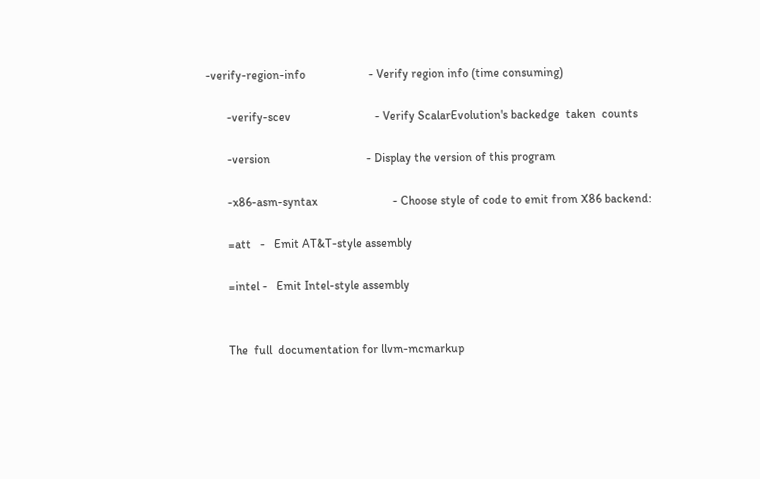-verify-region-info                     - Verify region info (time consuming)

       -verify-scev                            - Verify ScalarEvolution's backedge  taken  counts

       -version                                - Display the version of this program

       -x86-asm-syntax                         - Choose style of code to emit from X86 backend:

       =att   -   Emit AT&T-style assembly

       =intel -   Emit Intel-style assembly


       The  full  documentation for llvm-mcmarkup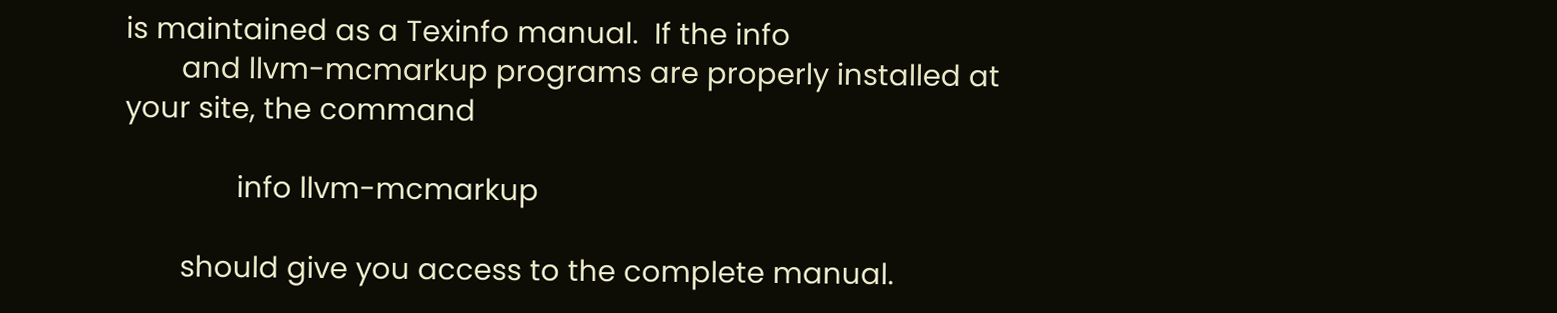is maintained as a Texinfo manual.  If the info
       and llvm-mcmarkup programs are properly installed at your site, the command

              info llvm-mcmarkup

       should give you access to the complete manual.